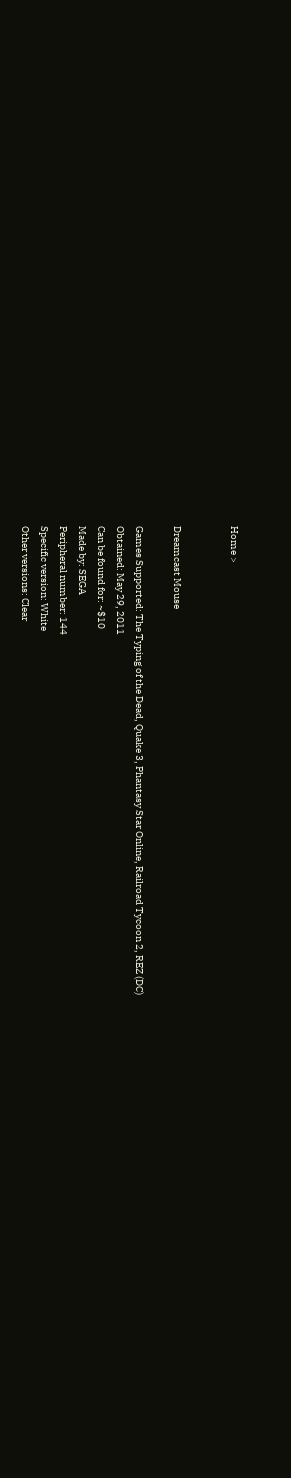Home >


Dreamcast Mouse

Games Supported: The Typing of the Dead, Quake 3, Phantasy Star Online, Railroad Tycoon 2, REZ (DC)
Obtained: May 29, 2011
Can be found for: ~$10
Made by: SEGA
Peripheral number: 144
Specific version: White
Other versions: Clear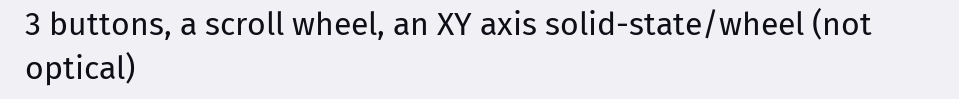3 buttons, a scroll wheel, an XY axis solid-state/wheel (not optical)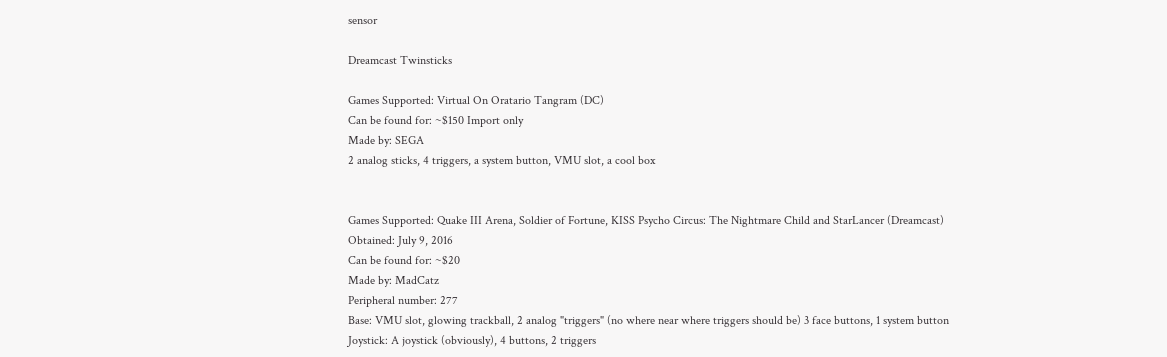sensor

Dreamcast Twinsticks

Games Supported: Virtual On Oratario Tangram (DC)
Can be found for: ~$150 Import only
Made by: SEGA
2 analog sticks, 4 triggers, a system button, VMU slot, a cool box


Games Supported: Quake III Arena, Soldier of Fortune, KISS Psycho Circus: The Nightmare Child and StarLancer (Dreamcast)
Obtained: July 9, 2016
Can be found for: ~$20
Made by: MadCatz
Peripheral number: 277
Base: VMU slot, glowing trackball, 2 analog "triggers" (no where near where triggers should be) 3 face buttons, 1 system button
Joystick: A joystick (obviously), 4 buttons, 2 triggers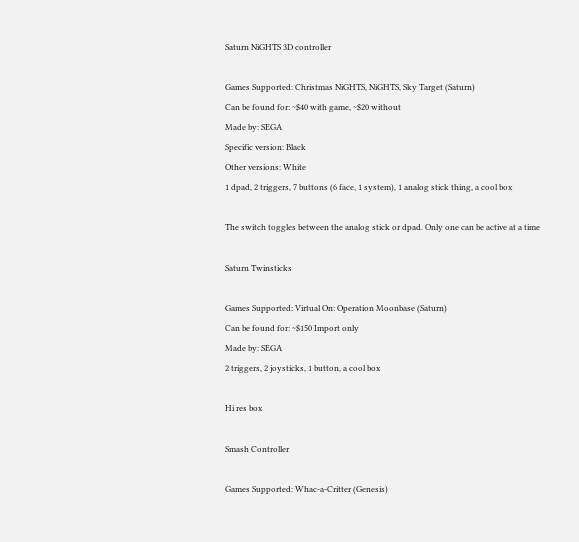Saturn NiGHTS 3D controller

Games Supported: Christmas NiGHTS, NiGHTS, Sky Target (Saturn)
Can be found for: ~$40 with game, ~$20 without
Made by: SEGA
Specific version: Black
Other versions: White
1 dpad, 2 triggers, 7 buttons (6 face, 1 system), 1 analog stick thing, a cool box

The switch toggles between the analog stick or dpad. Only one can be active at a time

Saturn Twinsticks

Games Supported: Virtual On: Operation Moonbase (Saturn)
Can be found for: ~$150 Import only
Made by: SEGA
2 triggers, 2 joysticks, 1 button, a cool box

Hi res box

Smash Controller

Games Supported: Whac-a-Critter (Genesis)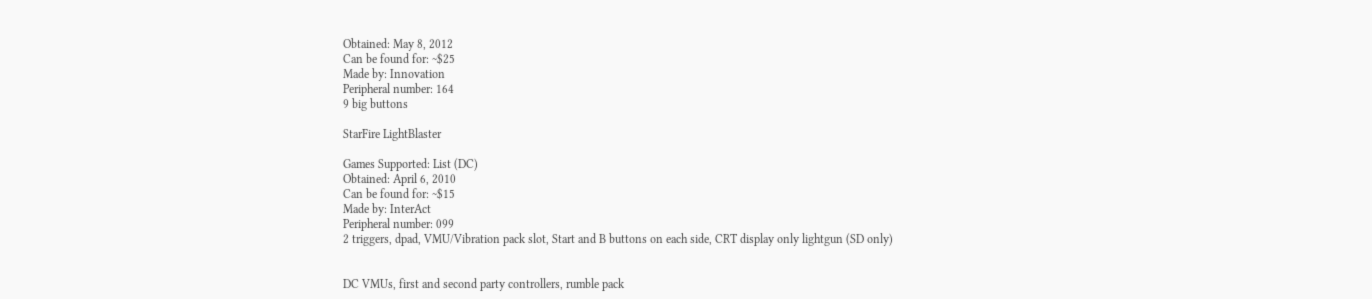Obtained: May 8, 2012
Can be found for: ~$25
Made by: Innovation
Peripheral number: 164
9 big buttons

StarFire LightBlaster

Games Supported: List (DC)
Obtained: April 6, 2010
Can be found for: ~$15
Made by: InterAct
Peripheral number: 099
2 triggers, dpad, VMU/Vibration pack slot, Start and B buttons on each side, CRT display only lightgun (SD only)


DC VMUs, first and second party controllers, rumble pack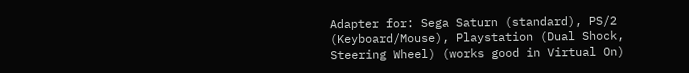Adapter for: Sega Saturn (standard), PS/2 (Keyboard/Mouse), Playstation (Dual Shock, Steering Wheel) (works good in Virtual On)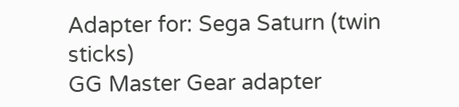Adapter for: Sega Saturn (twin sticks)
GG Master Gear adapter